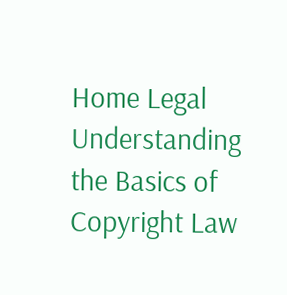Home Legal Understanding the Basics of Copyright Law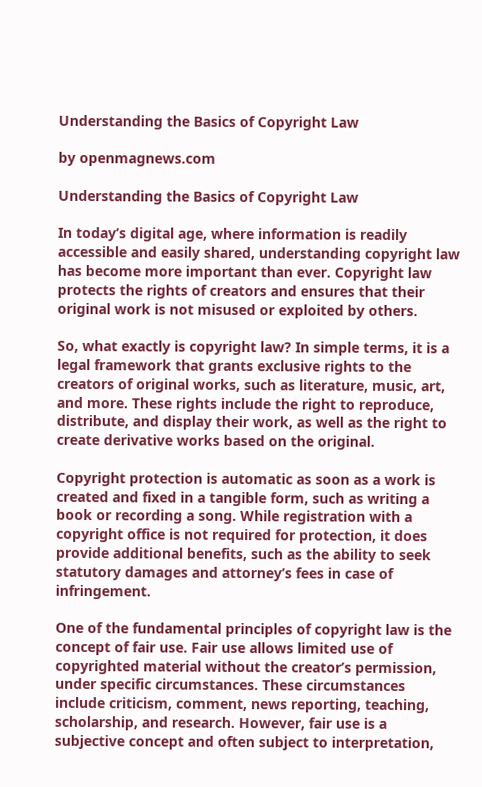Understanding the Basics of Copyright Law

by openmagnews.com

Understanding the Basics of Copyright Law

In today’s digital age, where information is readily accessible and easily shared, understanding copyright law has become more important than ever. Copyright law protects the rights of creators and ensures that their original work is not misused or exploited by others.

So, what exactly is copyright law? In simple terms, it is a legal framework that grants exclusive rights to the creators of original works, such as literature, music, art, and more. These rights include the right to reproduce, distribute, and display their work, as well as the right to create derivative works based on the original.

Copyright protection is automatic as soon as a work is created and fixed in a tangible form, such as writing a book or recording a song. While registration with a copyright office is not required for protection, it does provide additional benefits, such as the ability to seek statutory damages and attorney’s fees in case of infringement.

One of the fundamental principles of copyright law is the concept of fair use. Fair use allows limited use of copyrighted material without the creator’s permission, under specific circumstances. These circumstances include criticism, comment, news reporting, teaching, scholarship, and research. However, fair use is a subjective concept and often subject to interpretation,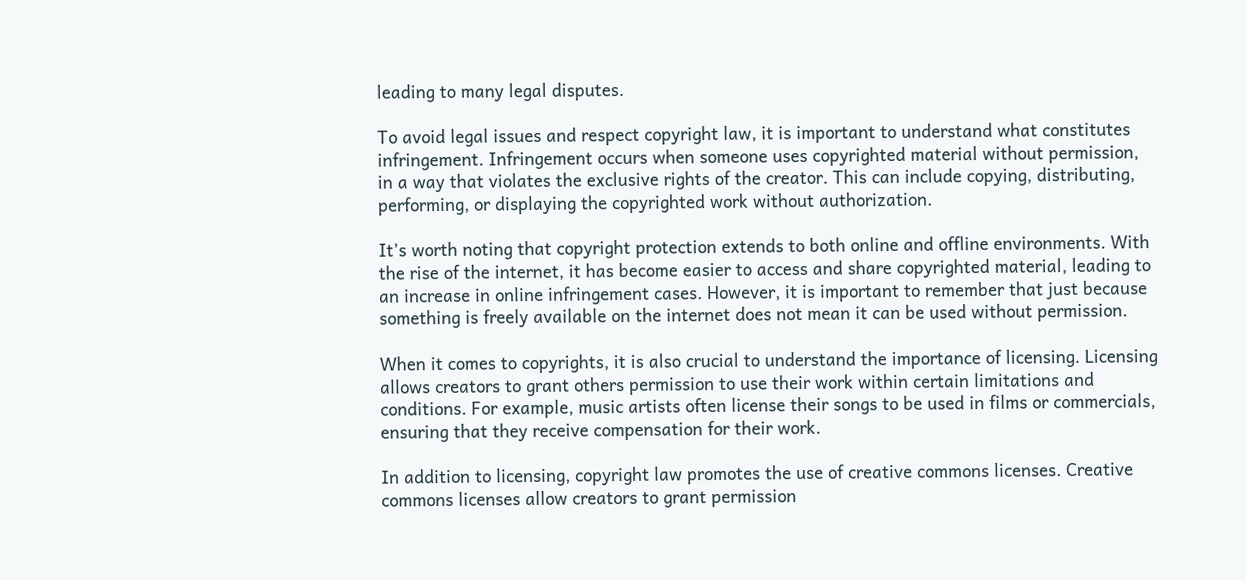leading to many legal disputes.

To avoid legal issues and respect copyright law, it is important to understand what constitutes infringement. Infringement occurs when someone uses copyrighted material without permission, in a way that violates the exclusive rights of the creator. This can include copying, distributing, performing, or displaying the copyrighted work without authorization.

It’s worth noting that copyright protection extends to both online and offline environments. With the rise of the internet, it has become easier to access and share copyrighted material, leading to an increase in online infringement cases. However, it is important to remember that just because something is freely available on the internet does not mean it can be used without permission.

When it comes to copyrights, it is also crucial to understand the importance of licensing. Licensing allows creators to grant others permission to use their work within certain limitations and conditions. For example, music artists often license their songs to be used in films or commercials, ensuring that they receive compensation for their work.

In addition to licensing, copyright law promotes the use of creative commons licenses. Creative commons licenses allow creators to grant permission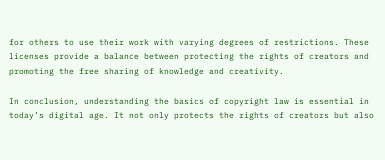for others to use their work with varying degrees of restrictions. These licenses provide a balance between protecting the rights of creators and promoting the free sharing of knowledge and creativity.

In conclusion, understanding the basics of copyright law is essential in today’s digital age. It not only protects the rights of creators but also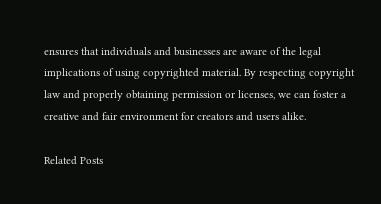ensures that individuals and businesses are aware of the legal implications of using copyrighted material. By respecting copyright law and properly obtaining permission or licenses, we can foster a creative and fair environment for creators and users alike.

Related Posts